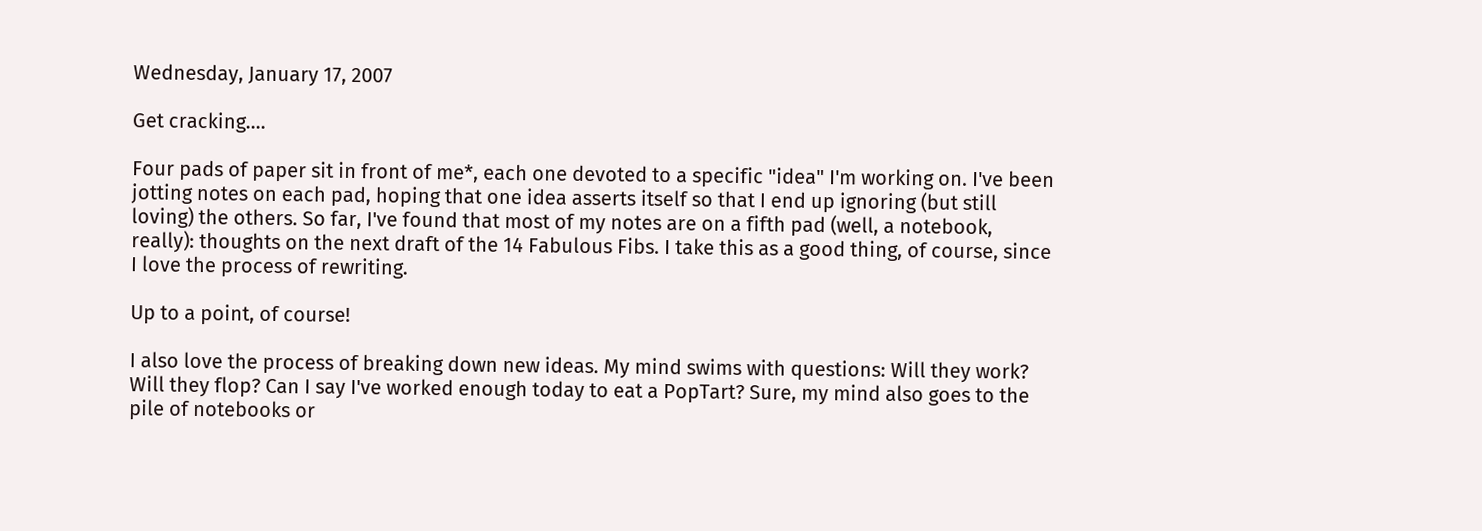Wednesday, January 17, 2007

Get cracking....

Four pads of paper sit in front of me*, each one devoted to a specific "idea" I'm working on. I've been jotting notes on each pad, hoping that one idea asserts itself so that I end up ignoring (but still loving) the others. So far, I've found that most of my notes are on a fifth pad (well, a notebook, really): thoughts on the next draft of the 14 Fabulous Fibs. I take this as a good thing, of course, since I love the process of rewriting.

Up to a point, of course!

I also love the process of breaking down new ideas. My mind swims with questions: Will they work? Will they flop? Can I say I've worked enough today to eat a PopTart? Sure, my mind also goes to the pile of notebooks or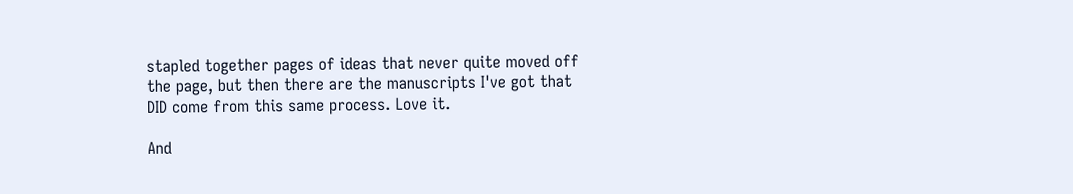stapled together pages of ideas that never quite moved off the page, but then there are the manuscripts I've got that DID come from this same process. Love it.

And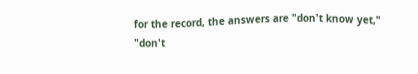for the record, the answers are "don't know yet," "don't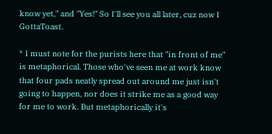know yet," and "Yes!" So I'll see you all later, cuz now I GottaToast.

* I must note for the purists here that "in front of me" is metaphorical. Those who've seen me at work know that four pads neatly spread out around me just isn't going to happen, nor does it strike me as a good way for me to work. But metaphorically it's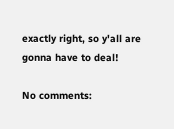exactly right, so y'all are gonna have to deal!

No comments: